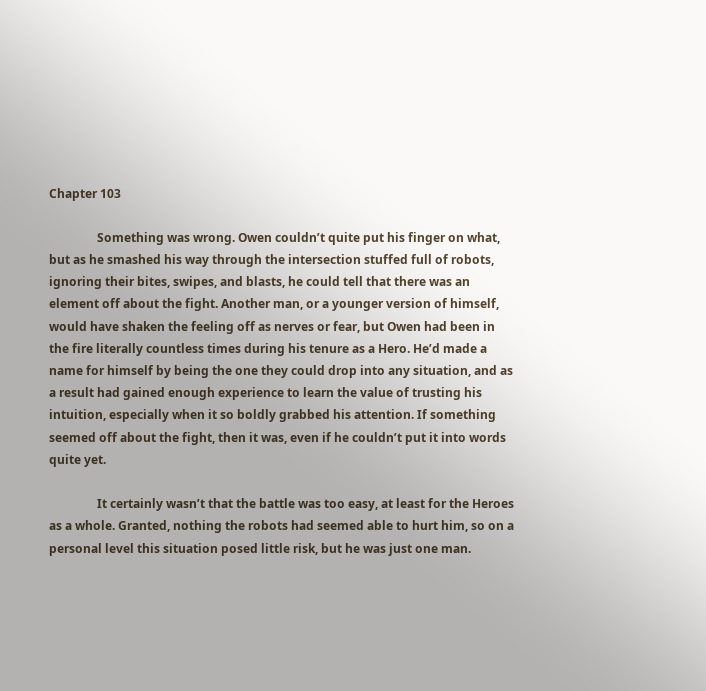Chapter 103

                Something was wrong. Owen couldn’t quite put his finger on what, but as he smashed his way through the intersection stuffed full of robots, ignoring their bites, swipes, and blasts, he could tell that there was an element off about the fight. Another man, or a younger version of himself, would have shaken the feeling off as nerves or fear, but Owen had been in the fire literally countless times during his tenure as a Hero. He’d made a name for himself by being the one they could drop into any situation, and as a result had gained enough experience to learn the value of trusting his intuition, especially when it so boldly grabbed his attention. If something seemed off about the fight, then it was, even if he couldn’t put it into words quite yet.

                It certainly wasn’t that the battle was too easy, at least for the Heroes as a whole. Granted, nothing the robots had seemed able to hurt him, so on a personal level this situation posed little risk, but he was just one man.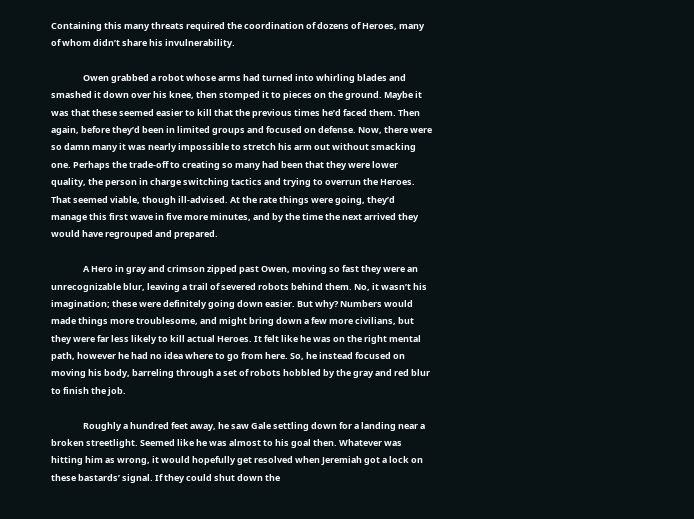Containing this many threats required the coordination of dozens of Heroes, many of whom didn’t share his invulnerability.

                Owen grabbed a robot whose arms had turned into whirling blades and smashed it down over his knee, then stomped it to pieces on the ground. Maybe it was that these seemed easier to kill that the previous times he’d faced them. Then again, before they’d been in limited groups and focused on defense. Now, there were so damn many it was nearly impossible to stretch his arm out without smacking one. Perhaps the trade-off to creating so many had been that they were lower quality, the person in charge switching tactics and trying to overrun the Heroes. That seemed viable, though ill-advised. At the rate things were going, they’d manage this first wave in five more minutes, and by the time the next arrived they would have regrouped and prepared.

                A Hero in gray and crimson zipped past Owen, moving so fast they were an unrecognizable blur, leaving a trail of severed robots behind them. No, it wasn’t his imagination; these were definitely going down easier. But why? Numbers would made things more troublesome, and might bring down a few more civilians, but they were far less likely to kill actual Heroes. It felt like he was on the right mental path, however he had no idea where to go from here. So, he instead focused on moving his body, barreling through a set of robots hobbled by the gray and red blur to finish the job.

                Roughly a hundred feet away, he saw Gale settling down for a landing near a broken streetlight. Seemed like he was almost to his goal then. Whatever was hitting him as wrong, it would hopefully get resolved when Jeremiah got a lock on these bastards’ signal. If they could shut down the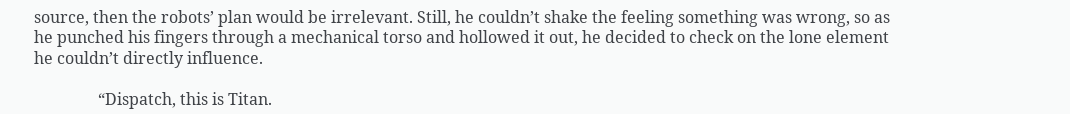source, then the robots’ plan would be irrelevant. Still, he couldn’t shake the feeling something was wrong, so as he punched his fingers through a mechanical torso and hollowed it out, he decided to check on the lone element he couldn’t directly influence.

                “Dispatch, this is Titan.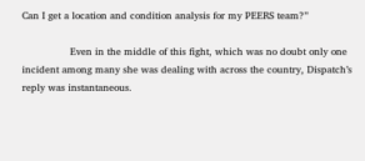Can I get a location and condition analysis for my PEERS team?”

                Even in the middle of this fight, which was no doubt only one incident among many she was dealing with across the country, Dispatch’s reply was instantaneous.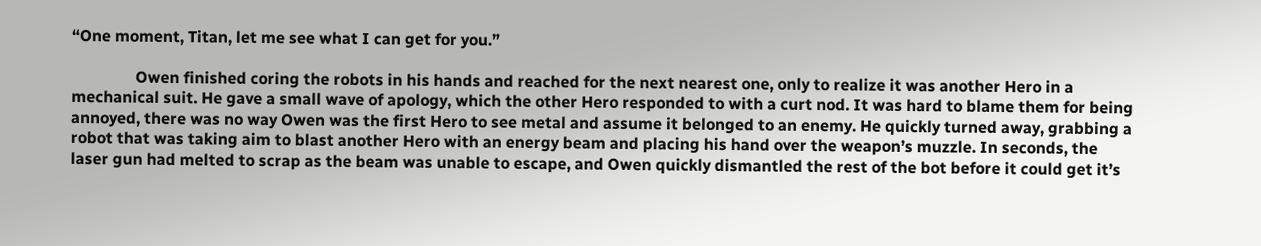“One moment, Titan, let me see what I can get for you.”

                Owen finished coring the robots in his hands and reached for the next nearest one, only to realize it was another Hero in a mechanical suit. He gave a small wave of apology, which the other Hero responded to with a curt nod. It was hard to blame them for being annoyed, there was no way Owen was the first Hero to see metal and assume it belonged to an enemy. He quickly turned away, grabbing a robot that was taking aim to blast another Hero with an energy beam and placing his hand over the weapon’s muzzle. In seconds, the laser gun had melted to scrap as the beam was unable to escape, and Owen quickly dismantled the rest of the bot before it could get it’s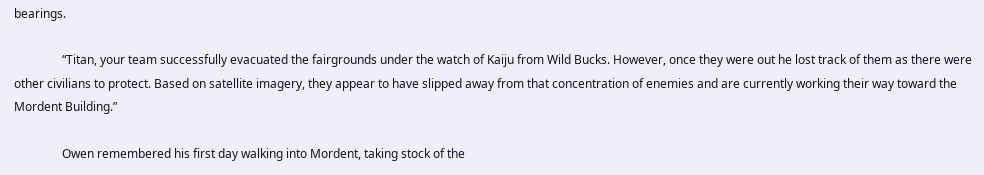bearings.

                “Titan, your team successfully evacuated the fairgrounds under the watch of Kaiju from Wild Bucks. However, once they were out he lost track of them as there were other civilians to protect. Based on satellite imagery, they appear to have slipped away from that concentration of enemies and are currently working their way toward the Mordent Building.”

                Owen remembered his first day walking into Mordent, taking stock of the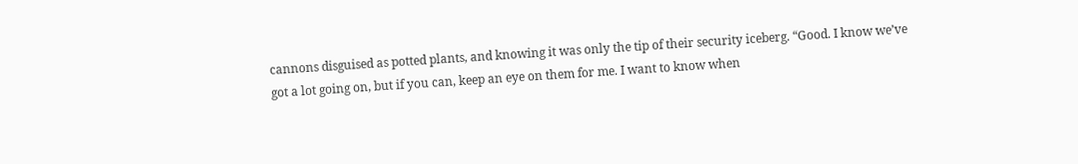cannons disguised as potted plants, and knowing it was only the tip of their security iceberg. “Good. I know we’ve got a lot going on, but if you can, keep an eye on them for me. I want to know when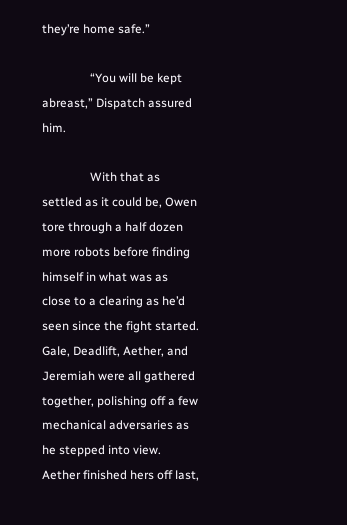they’re home safe.”

                “You will be kept abreast,” Dispatch assured him.

                With that as settled as it could be, Owen tore through a half dozen more robots before finding himself in what was as close to a clearing as he’d seen since the fight started. Gale, Deadlift, Aether, and Jeremiah were all gathered together, polishing off a few mechanical adversaries as he stepped into view. Aether finished hers off last,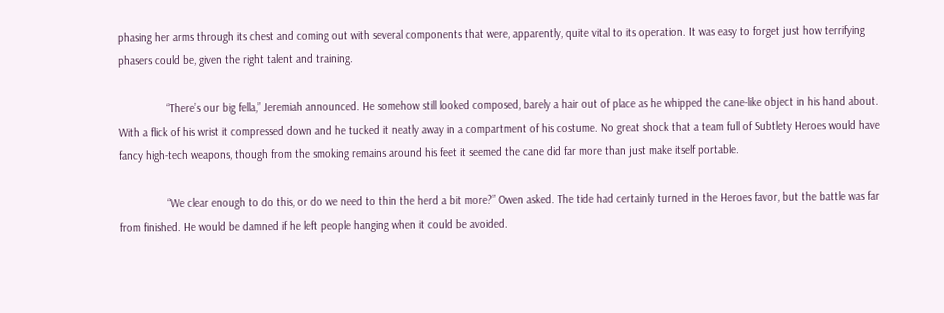phasing her arms through its chest and coming out with several components that were, apparently, quite vital to its operation. It was easy to forget just how terrifying phasers could be, given the right talent and training.

                “There’s our big fella,” Jeremiah announced. He somehow still looked composed, barely a hair out of place as he whipped the cane-like object in his hand about. With a flick of his wrist it compressed down and he tucked it neatly away in a compartment of his costume. No great shock that a team full of Subtlety Heroes would have fancy high-tech weapons, though from the smoking remains around his feet it seemed the cane did far more than just make itself portable.

                “We clear enough to do this, or do we need to thin the herd a bit more?” Owen asked. The tide had certainly turned in the Heroes favor, but the battle was far from finished. He would be damned if he left people hanging when it could be avoided.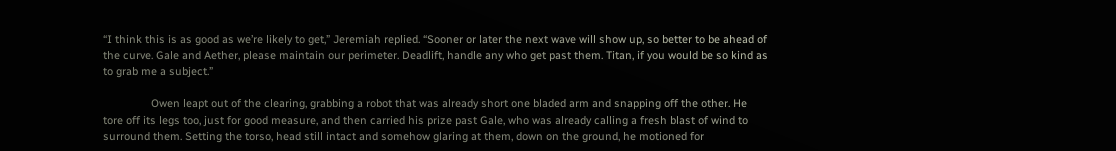“I think this is as good as we’re likely to get,” Jeremiah replied. “Sooner or later the next wave will show up, so better to be ahead of the curve. Gale and Aether, please maintain our perimeter. Deadlift, handle any who get past them. Titan, if you would be so kind as to grab me a subject.”

                Owen leapt out of the clearing, grabbing a robot that was already short one bladed arm and snapping off the other. He tore off its legs too, just for good measure, and then carried his prize past Gale, who was already calling a fresh blast of wind to surround them. Setting the torso, head still intact and somehow glaring at them, down on the ground, he motioned for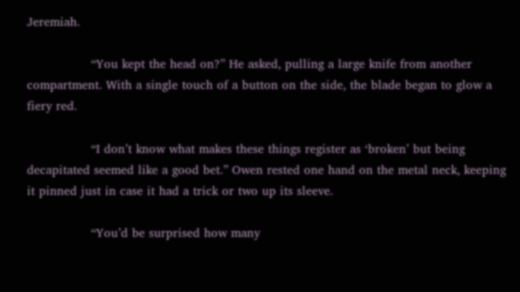Jeremiah.

                “You kept the head on?” He asked, pulling a large knife from another compartment. With a single touch of a button on the side, the blade began to glow a fiery red.

                “I don’t know what makes these things register as ‘broken’ but being decapitated seemed like a good bet.” Owen rested one hand on the metal neck, keeping it pinned just in case it had a trick or two up its sleeve.

                “You’d be surprised how many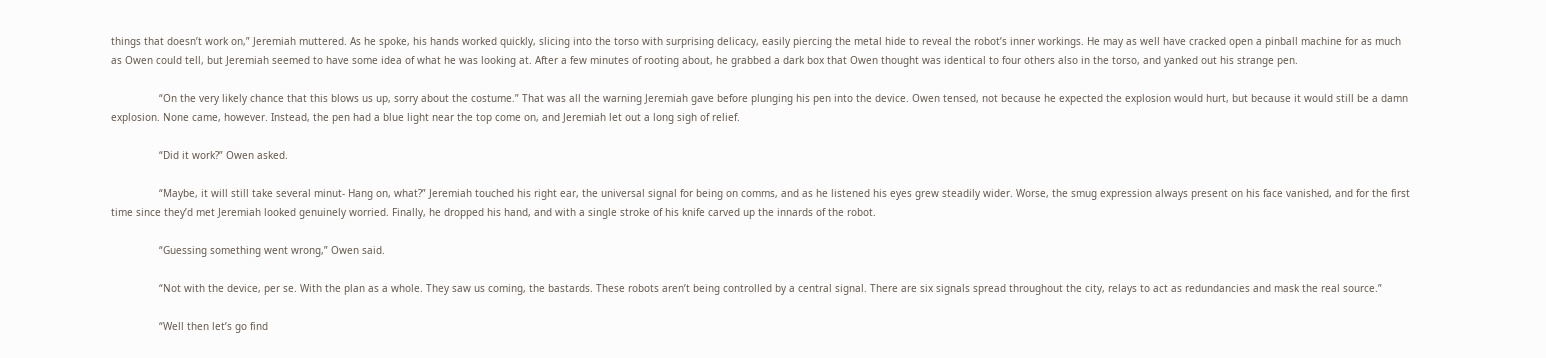things that doesn’t work on,” Jeremiah muttered. As he spoke, his hands worked quickly, slicing into the torso with surprising delicacy, easily piercing the metal hide to reveal the robot’s inner workings. He may as well have cracked open a pinball machine for as much as Owen could tell, but Jeremiah seemed to have some idea of what he was looking at. After a few minutes of rooting about, he grabbed a dark box that Owen thought was identical to four others also in the torso, and yanked out his strange pen.

                “On the very likely chance that this blows us up, sorry about the costume.” That was all the warning Jeremiah gave before plunging his pen into the device. Owen tensed, not because he expected the explosion would hurt, but because it would still be a damn explosion. None came, however. Instead, the pen had a blue light near the top come on, and Jeremiah let out a long sigh of relief.

                “Did it work?” Owen asked.

                “Maybe, it will still take several minut- Hang on, what?” Jeremiah touched his right ear, the universal signal for being on comms, and as he listened his eyes grew steadily wider. Worse, the smug expression always present on his face vanished, and for the first time since they’d met Jeremiah looked genuinely worried. Finally, he dropped his hand, and with a single stroke of his knife carved up the innards of the robot.

                “Guessing something went wrong,” Owen said.

                “Not with the device, per se. With the plan as a whole. They saw us coming, the bastards. These robots aren’t being controlled by a central signal. There are six signals spread throughout the city, relays to act as redundancies and mask the real source.”

                “Well then let’s go find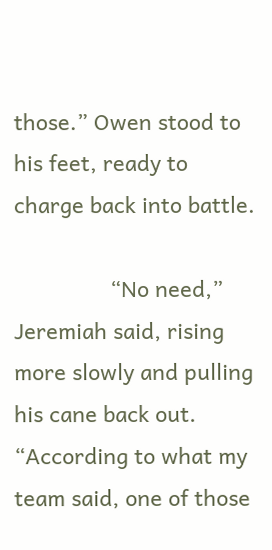those.” Owen stood to his feet, ready to charge back into battle.

                “No need,” Jeremiah said, rising more slowly and pulling his cane back out. “According to what my team said, one of those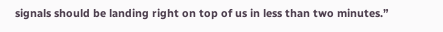signals should be landing right on top of us in less than two minutes.”